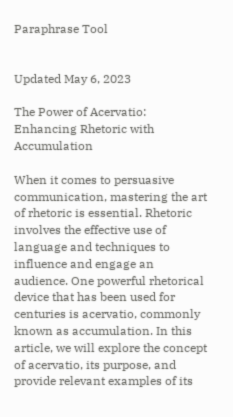Paraphrase Tool


Updated May 6, 2023

The Power of Acervatio: Enhancing Rhetoric with Accumulation

When it comes to persuasive communication, mastering the art of rhetoric is essential. Rhetoric involves the effective use of language and techniques to influence and engage an audience. One powerful rhetorical device that has been used for centuries is acervatio, commonly known as accumulation. In this article, we will explore the concept of acervatio, its purpose, and provide relevant examples of its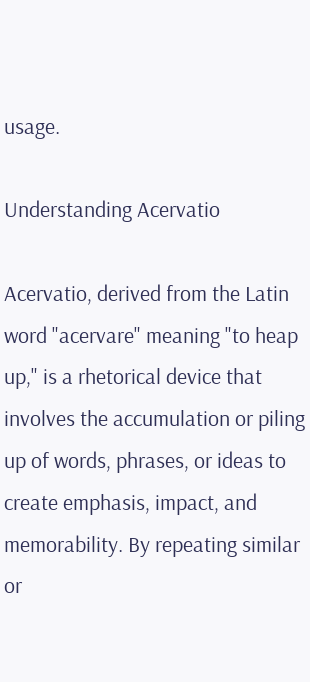usage.

Understanding Acervatio

Acervatio, derived from the Latin word "acervare" meaning "to heap up," is a rhetorical device that involves the accumulation or piling up of words, phrases, or ideas to create emphasis, impact, and memorability. By repeating similar or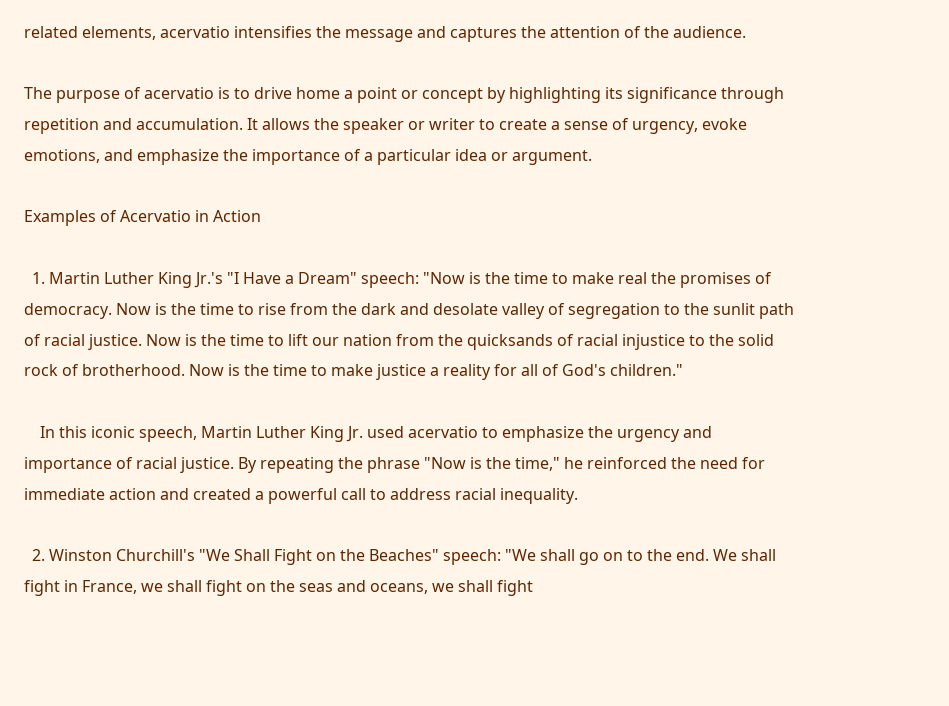related elements, acervatio intensifies the message and captures the attention of the audience.

The purpose of acervatio is to drive home a point or concept by highlighting its significance through repetition and accumulation. It allows the speaker or writer to create a sense of urgency, evoke emotions, and emphasize the importance of a particular idea or argument.

Examples of Acervatio in Action

  1. Martin Luther King Jr.'s "I Have a Dream" speech: "Now is the time to make real the promises of democracy. Now is the time to rise from the dark and desolate valley of segregation to the sunlit path of racial justice. Now is the time to lift our nation from the quicksands of racial injustice to the solid rock of brotherhood. Now is the time to make justice a reality for all of God's children."

    In this iconic speech, Martin Luther King Jr. used acervatio to emphasize the urgency and importance of racial justice. By repeating the phrase "Now is the time," he reinforced the need for immediate action and created a powerful call to address racial inequality.

  2. Winston Churchill's "We Shall Fight on the Beaches" speech: "We shall go on to the end. We shall fight in France, we shall fight on the seas and oceans, we shall fight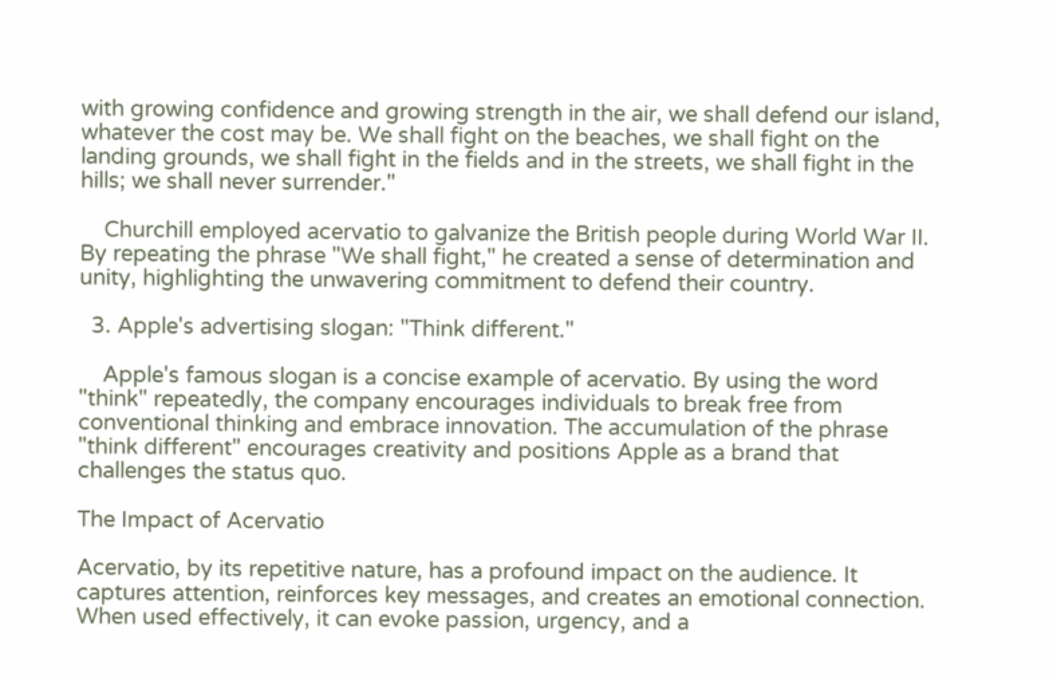with growing confidence and growing strength in the air, we shall defend our island, whatever the cost may be. We shall fight on the beaches, we shall fight on the landing grounds, we shall fight in the fields and in the streets, we shall fight in the hills; we shall never surrender."

    Churchill employed acervatio to galvanize the British people during World War II. By repeating the phrase "We shall fight," he created a sense of determination and unity, highlighting the unwavering commitment to defend their country.

  3. Apple's advertising slogan: "Think different."

    Apple's famous slogan is a concise example of acervatio. By using the word "think" repeatedly, the company encourages individuals to break free from conventional thinking and embrace innovation. The accumulation of the phrase "think different" encourages creativity and positions Apple as a brand that challenges the status quo.

The Impact of Acervatio

Acervatio, by its repetitive nature, has a profound impact on the audience. It captures attention, reinforces key messages, and creates an emotional connection. When used effectively, it can evoke passion, urgency, and a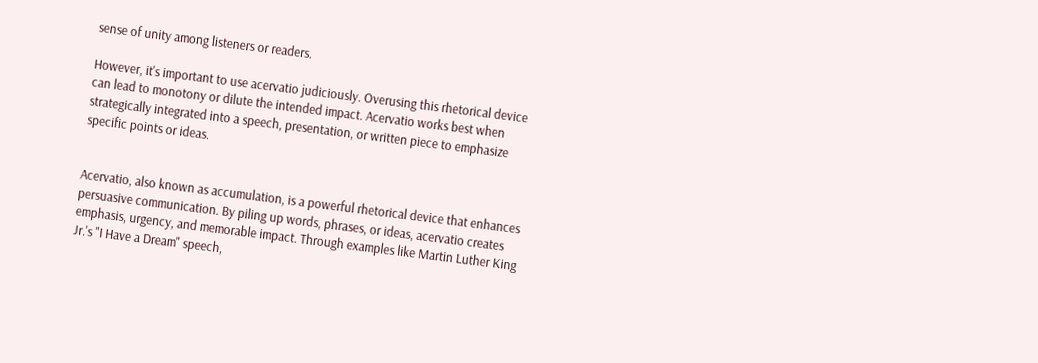sense of unity among listeners or readers.

However, it's important to use acervatio judiciously. Overusing this rhetorical device can lead to monotony or dilute the intended impact. Acervatio works best when strategically integrated into a speech, presentation, or written piece to emphasize specific points or ideas.


Acervatio, also known as accumulation, is a powerful rhetorical device that enhances persuasive communication. By piling up words, phrases, or ideas, acervatio creates emphasis, urgency, and memorable impact. Through examples like Martin Luther King Jr.'s "I Have a Dream" speech,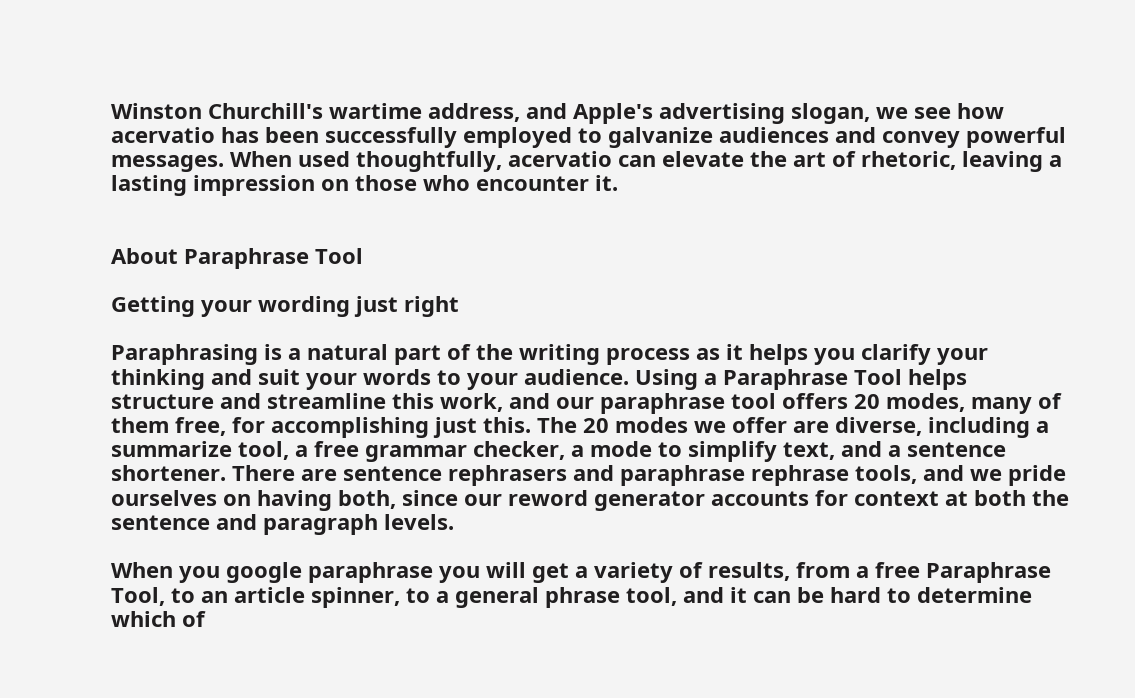Winston Churchill's wartime address, and Apple's advertising slogan, we see how acervatio has been successfully employed to galvanize audiences and convey powerful messages. When used thoughtfully, acervatio can elevate the art of rhetoric, leaving a lasting impression on those who encounter it.


About Paraphrase Tool

Getting your wording just right

Paraphrasing is a natural part of the writing process as it helps you clarify your thinking and suit your words to your audience. Using a Paraphrase Tool helps structure and streamline this work, and our paraphrase tool offers 20 modes, many of them free, for accomplishing just this. The 20 modes we offer are diverse, including a summarize tool, a free grammar checker, a mode to simplify text, and a sentence shortener. There are sentence rephrasers and paraphrase rephrase tools, and we pride ourselves on having both, since our reword generator accounts for context at both the sentence and paragraph levels.

When you google paraphrase you will get a variety of results, from a free Paraphrase Tool, to an article spinner, to a general phrase tool, and it can be hard to determine which of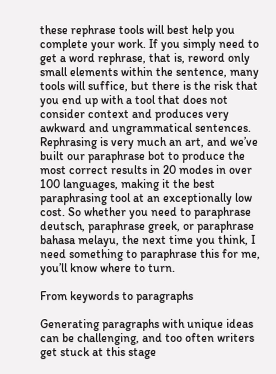these rephrase tools will best help you complete your work. If you simply need to get a word rephrase, that is, reword only small elements within the sentence, many tools will suffice, but there is the risk that you end up with a tool that does not consider context and produces very awkward and ungrammatical sentences. Rephrasing is very much an art, and we’ve built our paraphrase bot to produce the most correct results in 20 modes in over 100 languages, making it the best paraphrasing tool at an exceptionally low cost. So whether you need to paraphrase deutsch, paraphrase greek, or paraphrase bahasa melayu, the next time you think, I need something to paraphrase this for me, you’ll know where to turn.

From keywords to paragraphs

Generating paragraphs with unique ideas can be challenging, and too often writers get stuck at this stage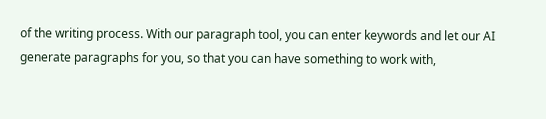of the writing process. With our paragraph tool, you can enter keywords and let our AI generate paragraphs for you, so that you can have something to work with,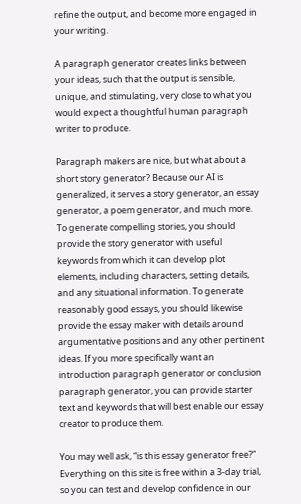refine the output, and become more engaged in your writing.

A paragraph generator creates links between your ideas, such that the output is sensible, unique, and stimulating, very close to what you would expect a thoughtful human paragraph writer to produce.

Paragraph makers are nice, but what about a short story generator? Because our AI is generalized, it serves a story generator, an essay generator, a poem generator, and much more. To generate compelling stories, you should provide the story generator with useful keywords from which it can develop plot elements, including characters, setting details, and any situational information. To generate reasonably good essays, you should likewise provide the essay maker with details around argumentative positions and any other pertinent ideas. If you more specifically want an introduction paragraph generator or conclusion paragraph generator, you can provide starter text and keywords that will best enable our essay creator to produce them.

You may well ask, “is this essay generator free?” Everything on this site is free within a 3-day trial, so you can test and develop confidence in our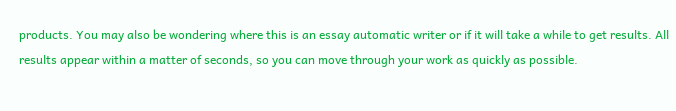products. You may also be wondering where this is an essay automatic writer or if it will take a while to get results. All results appear within a matter of seconds, so you can move through your work as quickly as possible.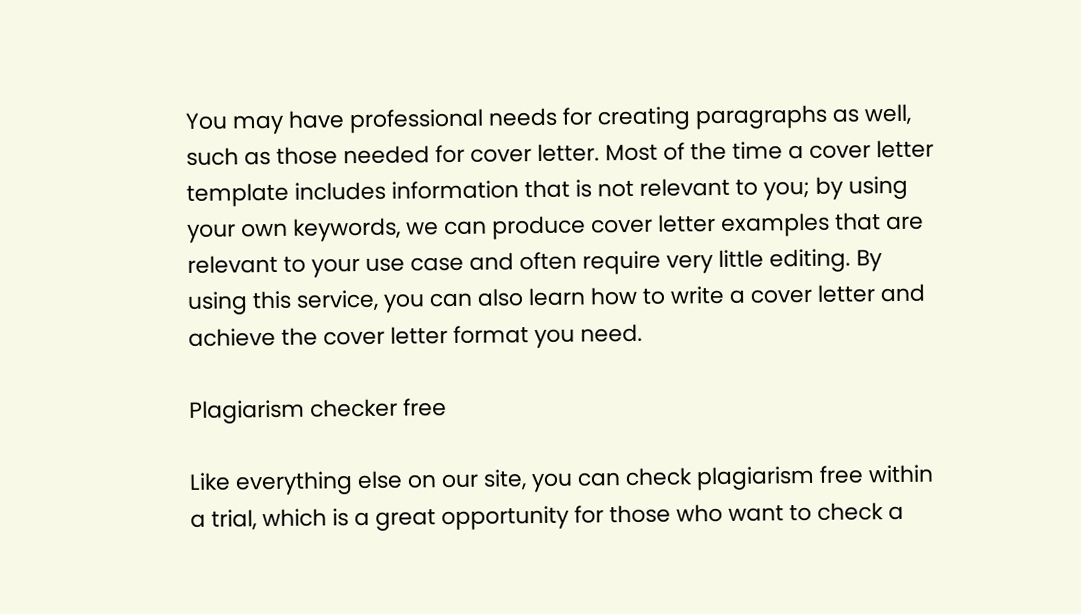You may have professional needs for creating paragraphs as well, such as those needed for cover letter. Most of the time a cover letter template includes information that is not relevant to you; by using your own keywords, we can produce cover letter examples that are relevant to your use case and often require very little editing. By using this service, you can also learn how to write a cover letter and achieve the cover letter format you need.

Plagiarism checker free

Like everything else on our site, you can check plagiarism free within a trial, which is a great opportunity for those who want to check a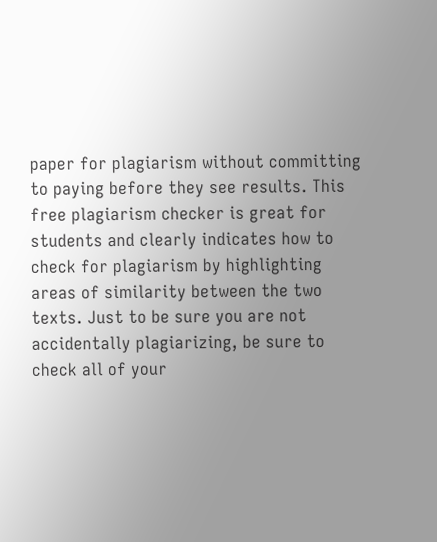paper for plagiarism without committing to paying before they see results. This free plagiarism checker is great for students and clearly indicates how to check for plagiarism by highlighting areas of similarity between the two texts. Just to be sure you are not accidentally plagiarizing, be sure to check all of your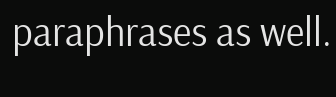paraphrases as well.